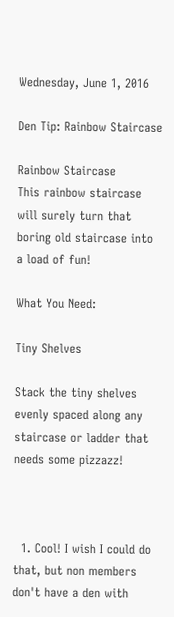Wednesday, June 1, 2016

Den Tip: Rainbow Staircase

Rainbow Staircase
This rainbow staircase will surely turn that boring old staircase into a load of fun!

What You Need:

Tiny Shelves

Stack the tiny shelves evenly spaced along any staircase or ladder that needs some pizzazz!



  1. Cool! I wish I could do that, but non members don't have a den with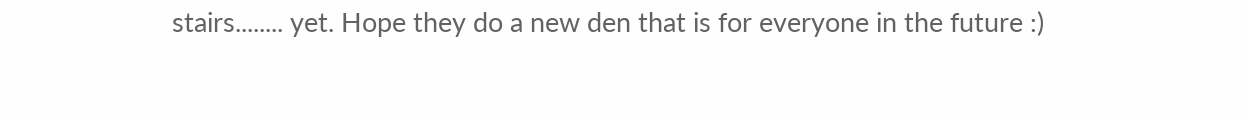stairs........ yet. Hope they do a new den that is for everyone in the future :)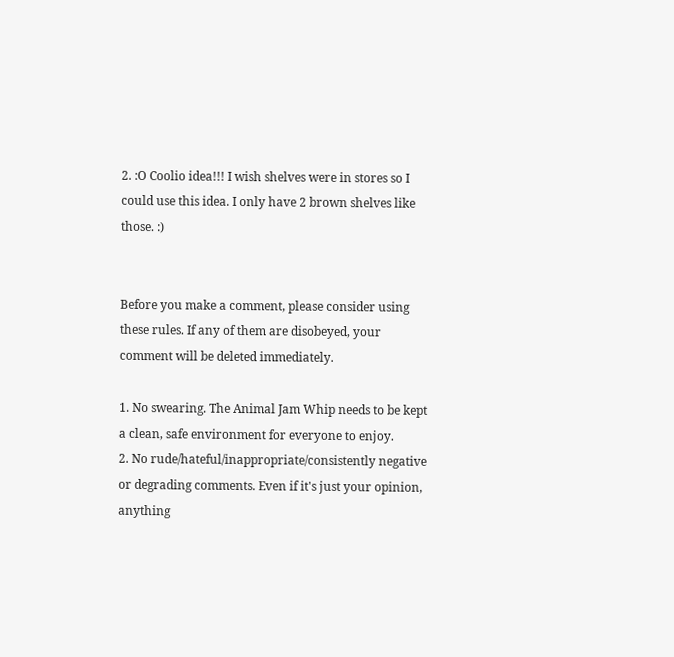2. :O Coolio idea!!! I wish shelves were in stores so I could use this idea. I only have 2 brown shelves like those. :)


Before you make a comment, please consider using these rules. If any of them are disobeyed, your comment will be deleted immediately.

1. No swearing. The Animal Jam Whip needs to be kept a clean, safe environment for everyone to enjoy.
2. No rude/hateful/inappropriate/consistently negative or degrading comments. Even if it's just your opinion, anything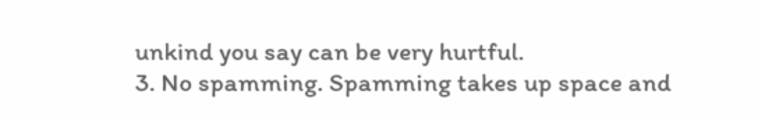unkind you say can be very hurtful.
3. No spamming. Spamming takes up space and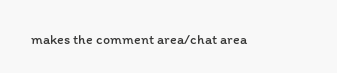makes the comment area/chat area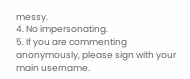messy.
4. No impersonating.
5. If you are commenting anonymously, please sign with your main username.